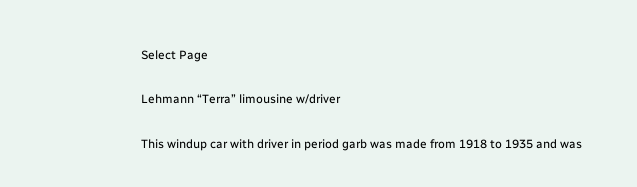Select Page

Lehmann “Terra” limousine w/driver

This windup car with driver in period garb was made from 1918 to 1935 and was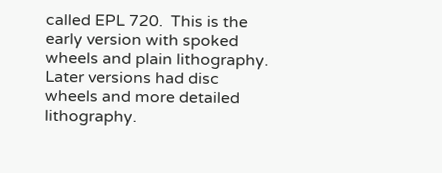called EPL 720.  This is the early version with spoked wheels and plain lithography. Later versions had disc wheels and more detailed lithography.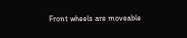Front wheels are moveable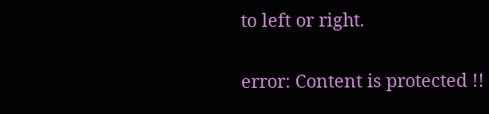to left or right.

error: Content is protected !!